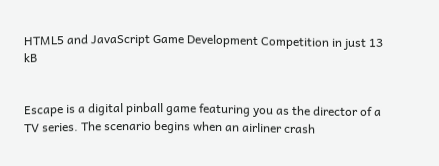HTML5 and JavaScript Game Development Competition in just 13 kB


Escape is a digital pinball game featuring you as the director of a TV series. The scenario begins when an airliner crash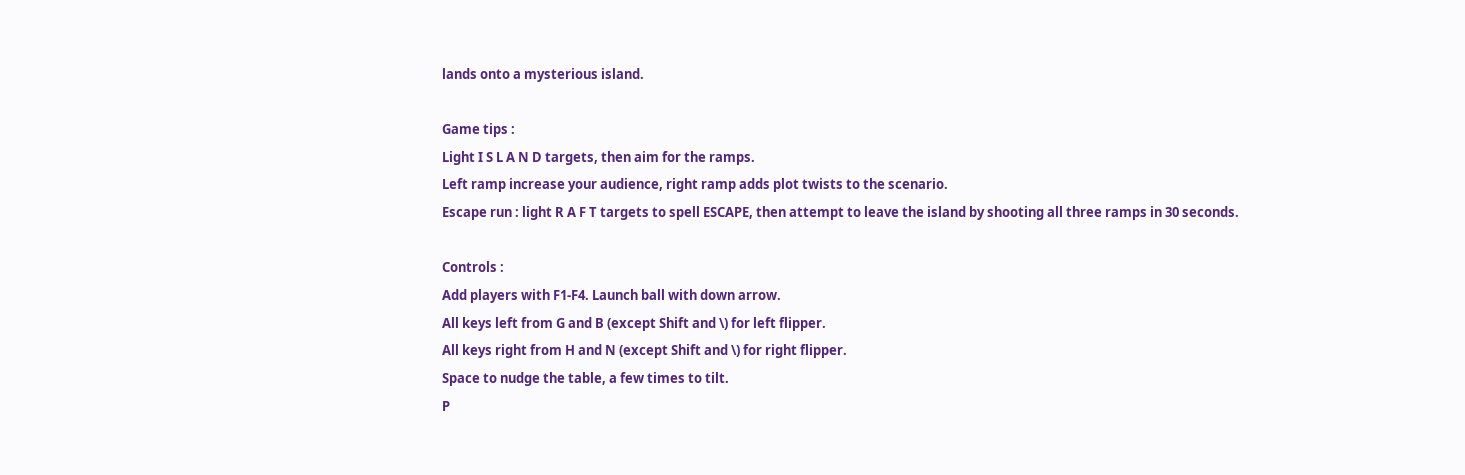lands onto a mysterious island.

Game tips :
Light I S L A N D targets, then aim for the ramps.
Left ramp increase your audience, right ramp adds plot twists to the scenario.
Escape run : light R A F T targets to spell ESCAPE, then attempt to leave the island by shooting all three ramps in 30 seconds.

Controls :
Add players with F1-F4. Launch ball with down arrow.
All keys left from G and B (except Shift and \) for left flipper.
All keys right from H and N (except Shift and \) for right flipper.
Space to nudge the table, a few times to tilt.
P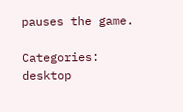pauses the game.

Categories: desktop